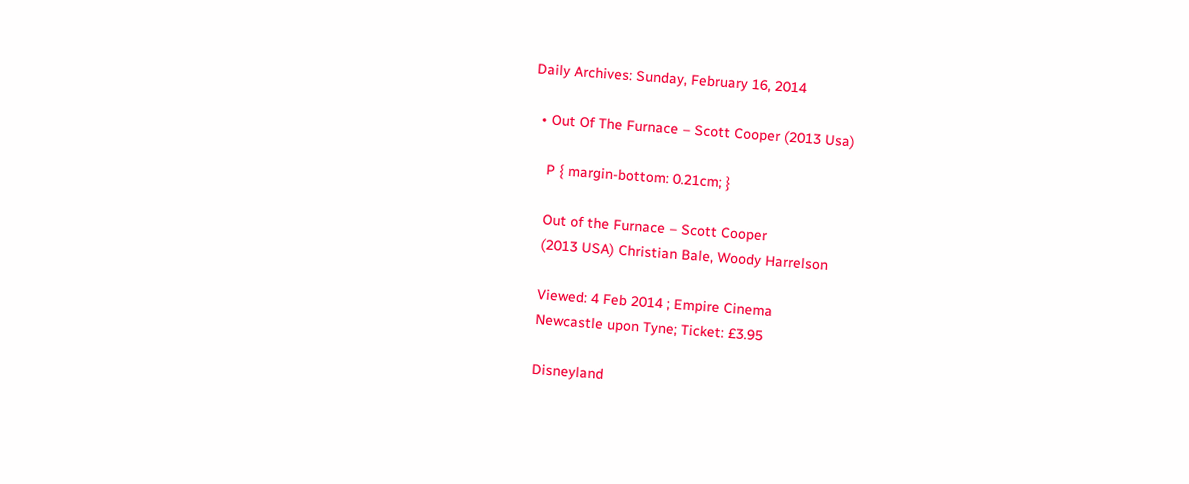Daily Archives: Sunday, February 16, 2014

  • Out Of The Furnace – Scott Cooper (2013 Usa)

    P { margin-bottom: 0.21cm; }

    Out of the Furnace – Scott Cooper
    (2013 USA) Christian Bale, Woody Harrelson

    Viewed: 4 Feb 2014 ; Empire Cinema
    Newcastle upon Tyne; Ticket: £3.95

    Disneyland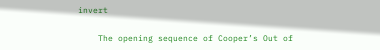invert

    The opening sequence of Cooper’s Out of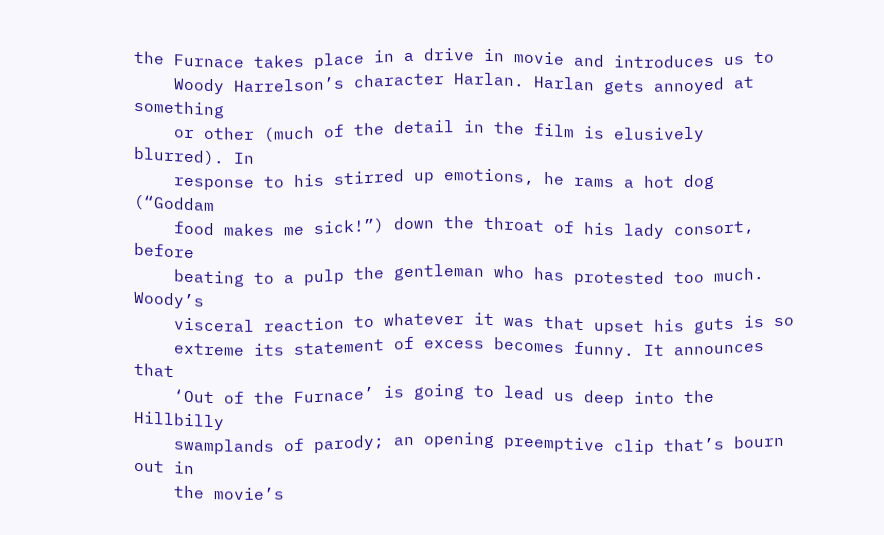the Furnace takes place in a drive in movie and introduces us to
    Woody Harrelson’s character Harlan. Harlan gets annoyed at something
    or other (much of the detail in the film is elusively blurred). In
    response to his stirred up emotions, he rams a hot dog (“Goddam
    food makes me sick!”) down the throat of his lady consort, before
    beating to a pulp the gentleman who has protested too much. Woody’s
    visceral reaction to whatever it was that upset his guts is so
    extreme its statement of excess becomes funny. It announces that
    ‘Out of the Furnace’ is going to lead us deep into the Hillbilly
    swamplands of parody; an opening preemptive clip that’s bourn out in
    the movie’s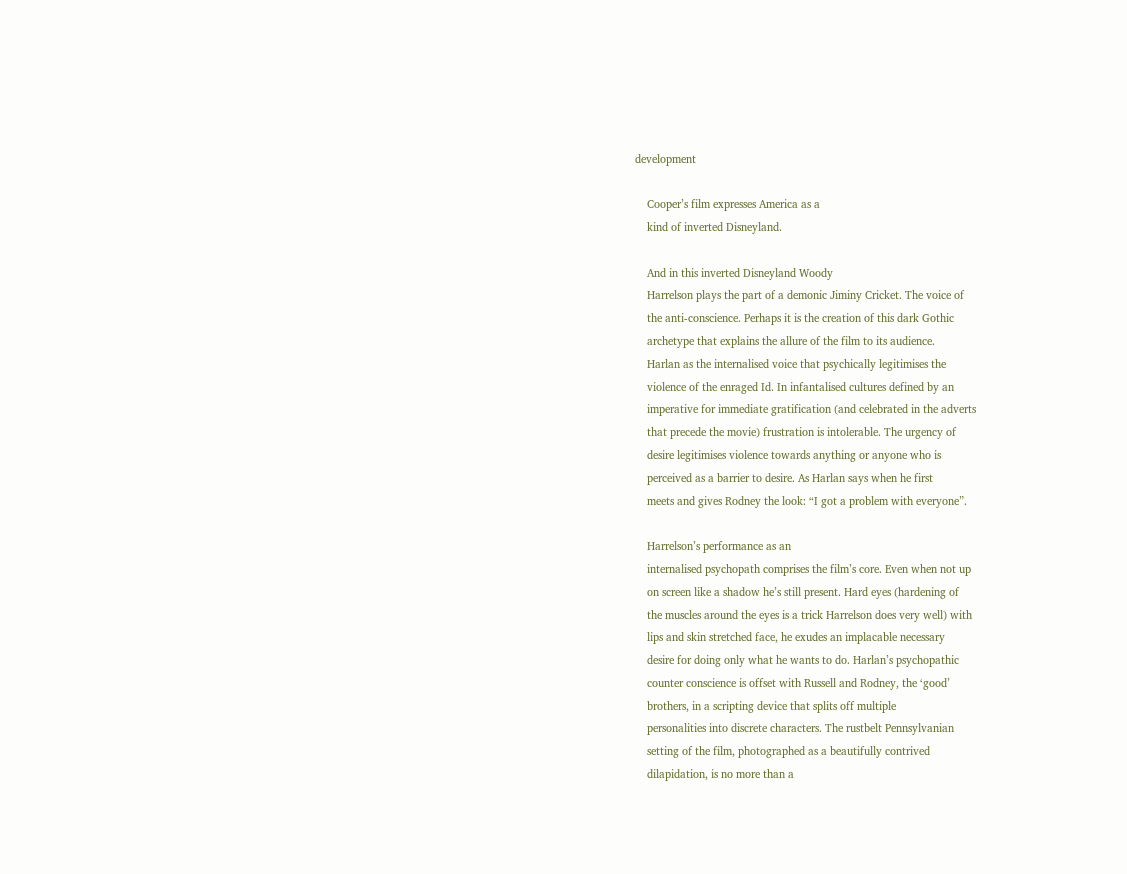development

    Cooper’s film expresses America as a
    kind of inverted Disneyland.

    And in this inverted Disneyland Woody
    Harrelson plays the part of a demonic Jiminy Cricket. The voice of
    the anti-conscience. Perhaps it is the creation of this dark Gothic
    archetype that explains the allure of the film to its audience.
    Harlan as the internalised voice that psychically legitimises the
    violence of the enraged Id. In infantalised cultures defined by an
    imperative for immediate gratification (and celebrated in the adverts
    that precede the movie) frustration is intolerable. The urgency of
    desire legitimises violence towards anything or anyone who is
    perceived as a barrier to desire. As Harlan says when he first
    meets and gives Rodney the look: “I got a problem with everyone”.

    Harrelson’s performance as an
    internalised psychopath comprises the film’s core. Even when not up
    on screen like a shadow he’s still present. Hard eyes (hardening of
    the muscles around the eyes is a trick Harrelson does very well) with
    lips and skin stretched face, he exudes an implacable necessary
    desire for doing only what he wants to do. Harlan’s psychopathic
    counter conscience is offset with Russell and Rodney, the ‘good’
    brothers, in a scripting device that splits off multiple
    personalities into discrete characters. The rustbelt Pennsylvanian
    setting of the film, photographed as a beautifully contrived
    dilapidation, is no more than a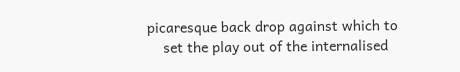picaresque back drop against which to
    set the play out of the internalised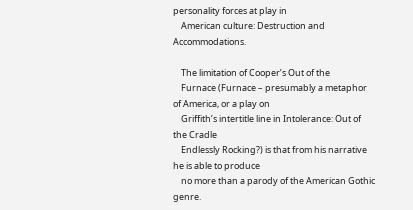personality forces at play in
    American culture: Destruction and Accommodations.

    The limitation of Cooper’s Out of the
    Furnace (Furnace – presumably a metaphor of America, or a play on
    Griffith’s intertitle line in Intolerance: Out of the Cradle
    Endlessly Rocking?) is that from his narrative he is able to produce
    no more than a parody of the American Gothic genre.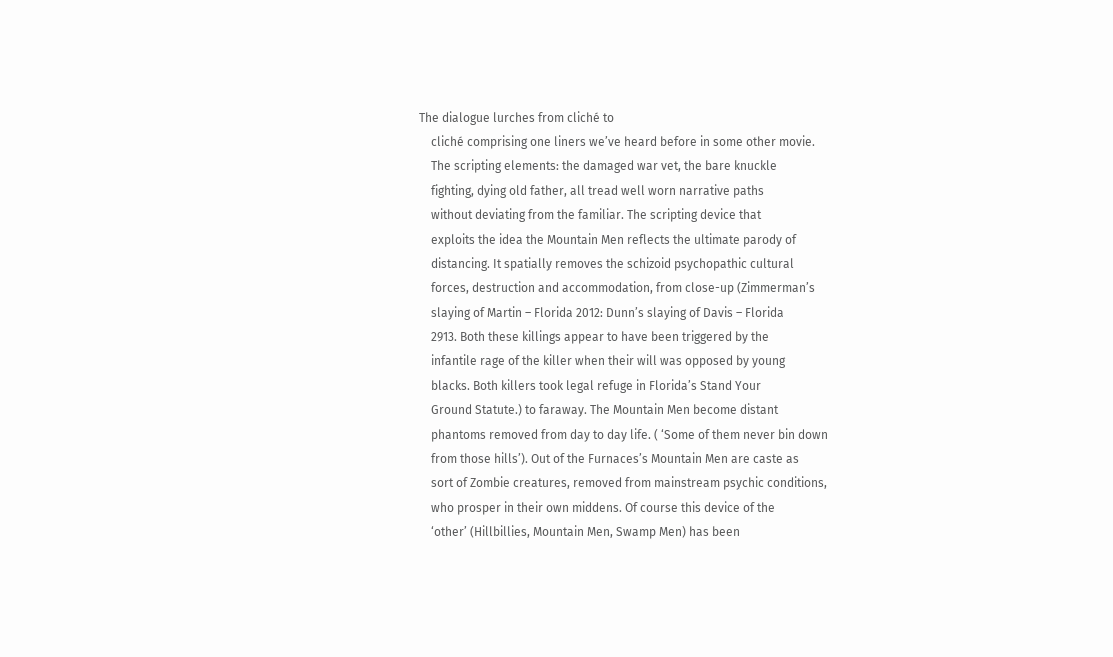The dialogue lurches from cliché to
    cliché comprising one liners we’ve heard before in some other movie.
    The scripting elements: the damaged war vet, the bare knuckle
    fighting, dying old father, all tread well worn narrative paths
    without deviating from the familiar. The scripting device that
    exploits the idea the Mountain Men reflects the ultimate parody of
    distancing. It spatially removes the schizoid psychopathic cultural
    forces, destruction and accommodation, from close-up (Zimmerman’s
    slaying of Martin – Florida 2012: Dunn’s slaying of Davis – Florida
    2913. Both these killings appear to have been triggered by the
    infantile rage of the killer when their will was opposed by young
    blacks. Both killers took legal refuge in Florida’s Stand Your
    Ground Statute.) to faraway. The Mountain Men become distant
    phantoms removed from day to day life. ( ‘Some of them never bin down
    from those hills’). Out of the Furnaces’s Mountain Men are caste as
    sort of Zombie creatures, removed from mainstream psychic conditions,
    who prosper in their own middens. Of course this device of the
    ‘other’ (Hillbillies, Mountain Men, Swamp Men) has been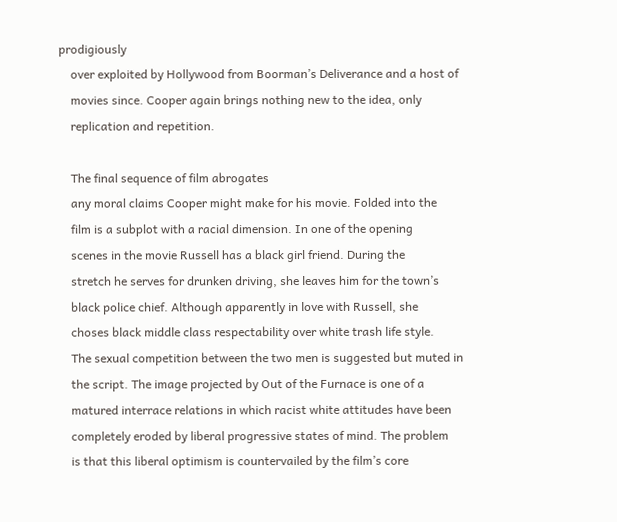prodigiously
    over exploited by Hollywood from Boorman’s Deliverance and a host of
    movies since. Cooper again brings nothing new to the idea, only
    replication and repetition.

    The final sequence of film abrogates
    any moral claims Cooper might make for his movie. Folded into the
    film is a subplot with a racial dimension. In one of the opening
    scenes in the movie Russell has a black girl friend. During the
    stretch he serves for drunken driving, she leaves him for the town’s
    black police chief. Although apparently in love with Russell, she
    choses black middle class respectability over white trash life style.
    The sexual competition between the two men is suggested but muted in
    the script. The image projected by Out of the Furnace is one of a
    matured interrace relations in which racist white attitudes have been
    completely eroded by liberal progressive states of mind. The problem
    is that this liberal optimism is countervailed by the film’s core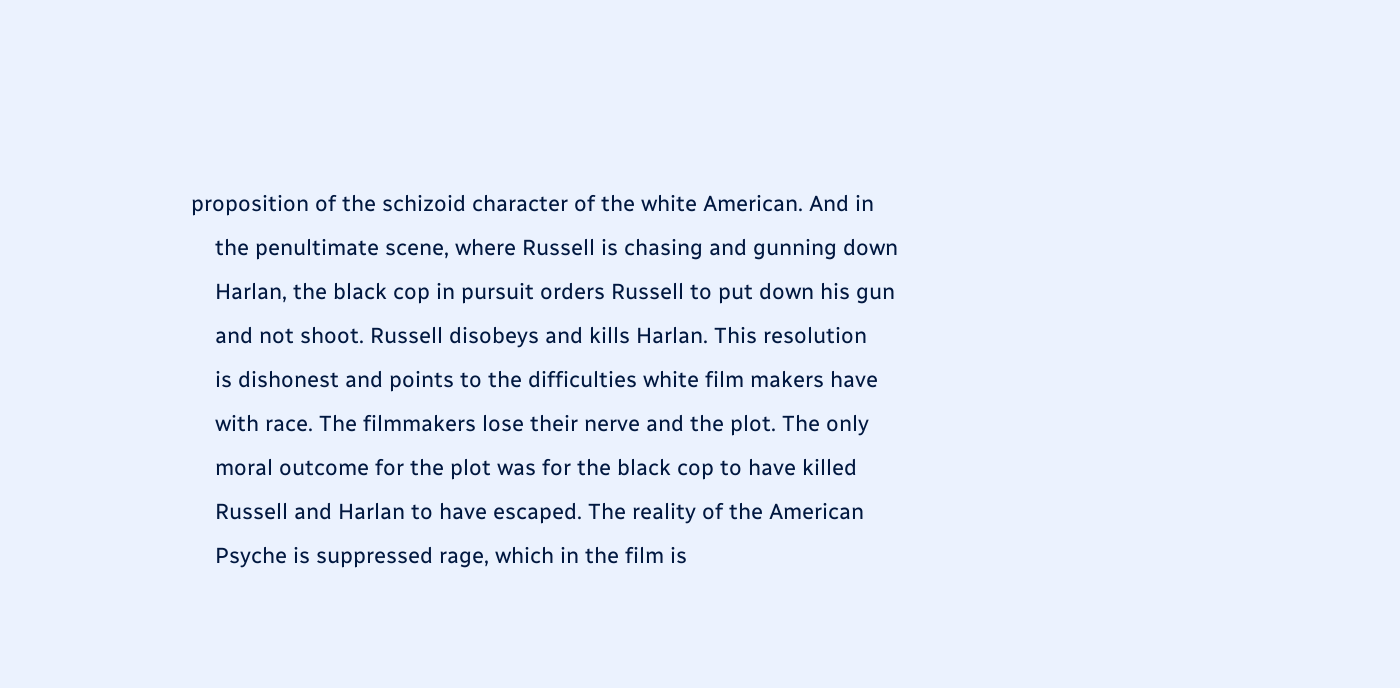proposition of the schizoid character of the white American. And in
    the penultimate scene, where Russell is chasing and gunning down
    Harlan, the black cop in pursuit orders Russell to put down his gun
    and not shoot. Russell disobeys and kills Harlan. This resolution
    is dishonest and points to the difficulties white film makers have
    with race. The filmmakers lose their nerve and the plot. The only
    moral outcome for the plot was for the black cop to have killed
    Russell and Harlan to have escaped. The reality of the American
    Psyche is suppressed rage, which in the film is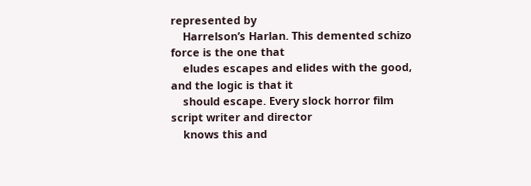represented by
    Harrelson’s Harlan. This demented schizo force is the one that
    eludes escapes and elides with the good, and the logic is that it
    should escape. Every slock horror film script writer and director
    knows this and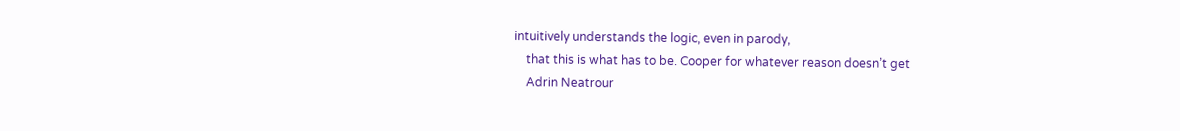intuitively understands the logic, even in parody,
    that this is what has to be. Cooper for whatever reason doesn’t get
    Adrin Neatrour